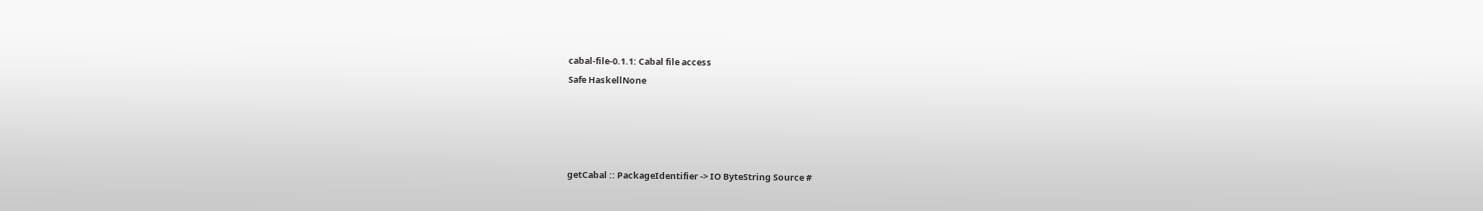cabal-file-0.1.1: Cabal file access
Safe HaskellNone




getCabal :: PackageIdentifier -> IO ByteString Source #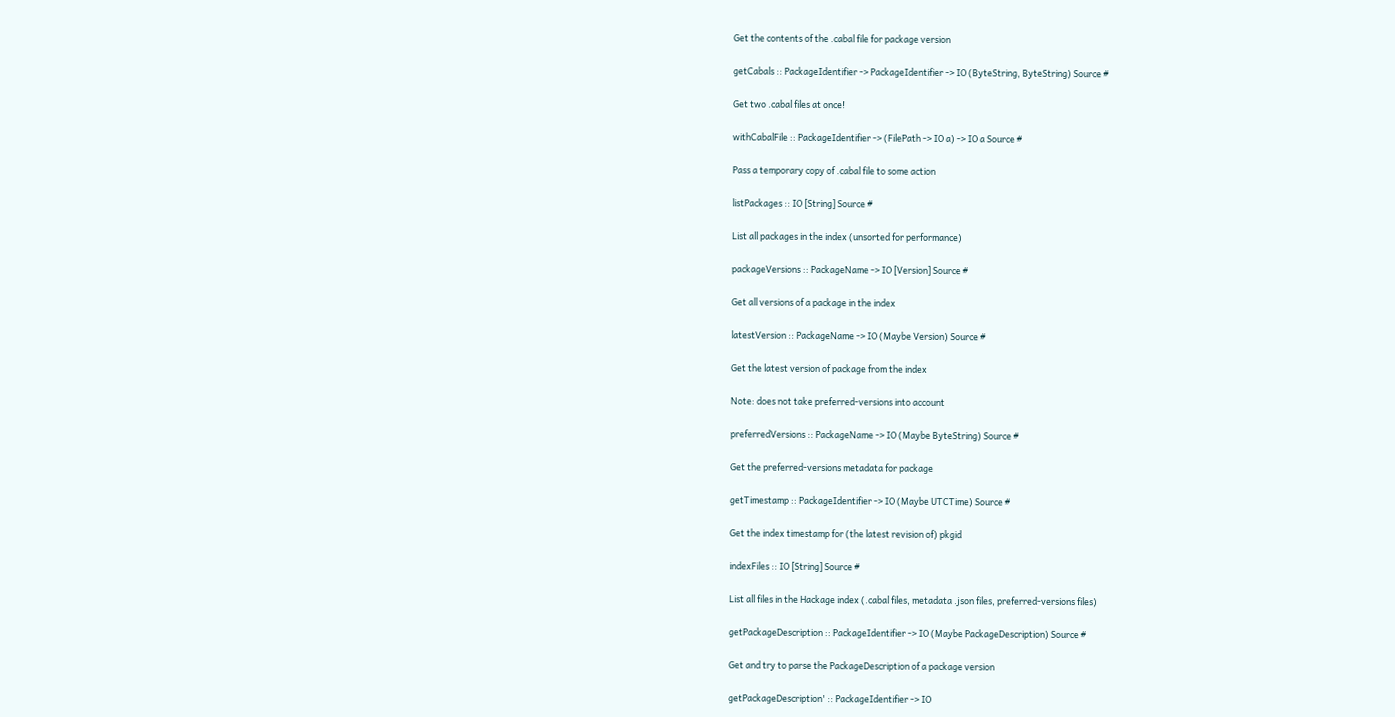Get the contents of the .cabal file for package version

getCabals :: PackageIdentifier -> PackageIdentifier -> IO (ByteString, ByteString) Source #

Get two .cabal files at once!

withCabalFile :: PackageIdentifier -> (FilePath -> IO a) -> IO a Source #

Pass a temporary copy of .cabal file to some action

listPackages :: IO [String] Source #

List all packages in the index (unsorted for performance)

packageVersions :: PackageName -> IO [Version] Source #

Get all versions of a package in the index

latestVersion :: PackageName -> IO (Maybe Version) Source #

Get the latest version of package from the index

Note: does not take preferred-versions into account

preferredVersions :: PackageName -> IO (Maybe ByteString) Source #

Get the preferred-versions metadata for package

getTimestamp :: PackageIdentifier -> IO (Maybe UTCTime) Source #

Get the index timestamp for (the latest revision of) pkgid

indexFiles :: IO [String] Source #

List all files in the Hackage index (.cabal files, metadata .json files, preferred-versions files)

getPackageDescription :: PackageIdentifier -> IO (Maybe PackageDescription) Source #

Get and try to parse the PackageDescription of a package version

getPackageDescription' :: PackageIdentifier -> IO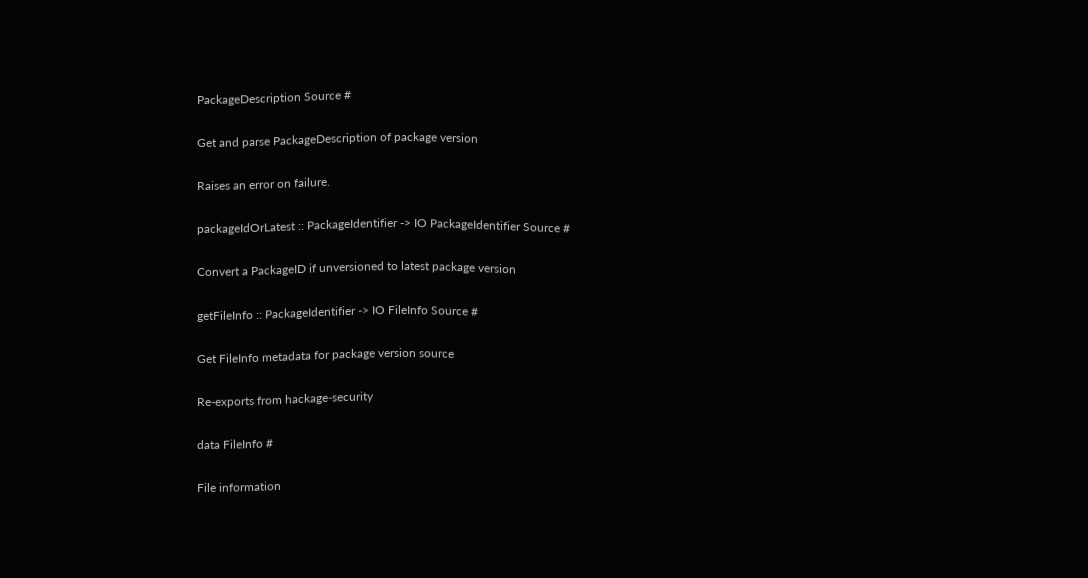PackageDescription Source #

Get and parse PackageDescription of package version

Raises an error on failure.

packageIdOrLatest :: PackageIdentifier -> IO PackageIdentifier Source #

Convert a PackageID if unversioned to latest package version

getFileInfo :: PackageIdentifier -> IO FileInfo Source #

Get FileInfo metadata for package version source

Re-exports from hackage-security

data FileInfo #

File information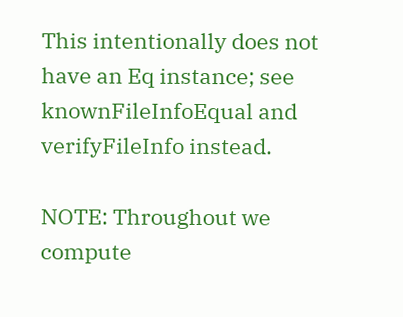This intentionally does not have an Eq instance; see knownFileInfoEqual and verifyFileInfo instead.

NOTE: Throughout we compute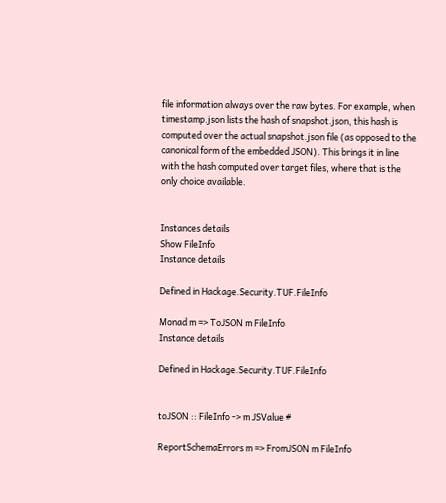file information always over the raw bytes. For example, when timestamp.json lists the hash of snapshot.json, this hash is computed over the actual snapshot.json file (as opposed to the canonical form of the embedded JSON). This brings it in line with the hash computed over target files, where that is the only choice available.


Instances details
Show FileInfo
Instance details

Defined in Hackage.Security.TUF.FileInfo

Monad m => ToJSON m FileInfo
Instance details

Defined in Hackage.Security.TUF.FileInfo


toJSON :: FileInfo -> m JSValue #

ReportSchemaErrors m => FromJSON m FileInfo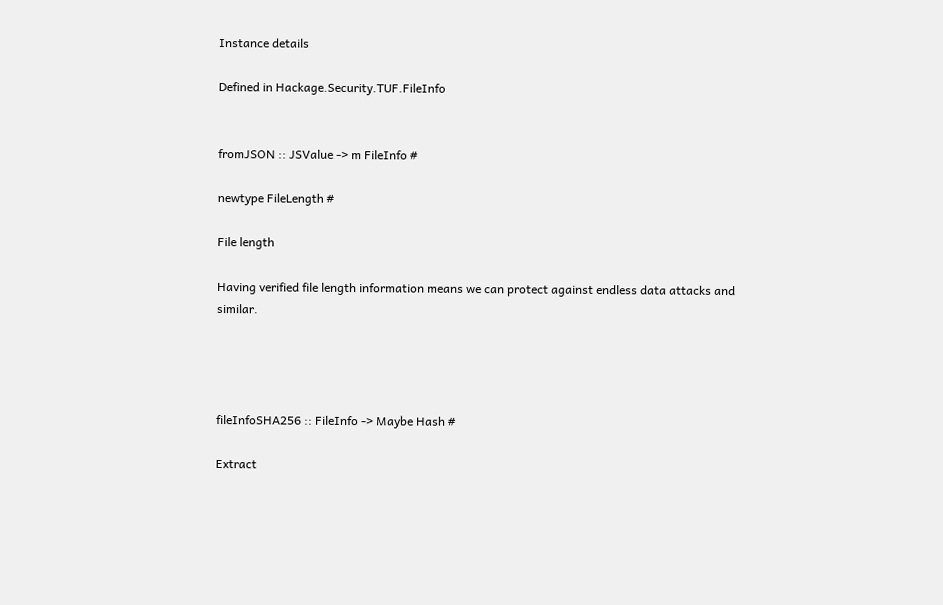Instance details

Defined in Hackage.Security.TUF.FileInfo


fromJSON :: JSValue -> m FileInfo #

newtype FileLength #

File length

Having verified file length information means we can protect against endless data attacks and similar.




fileInfoSHA256 :: FileInfo -> Maybe Hash #

Extract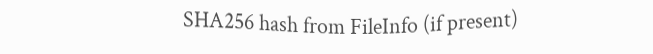SHA256 hash from FileInfo (if present)